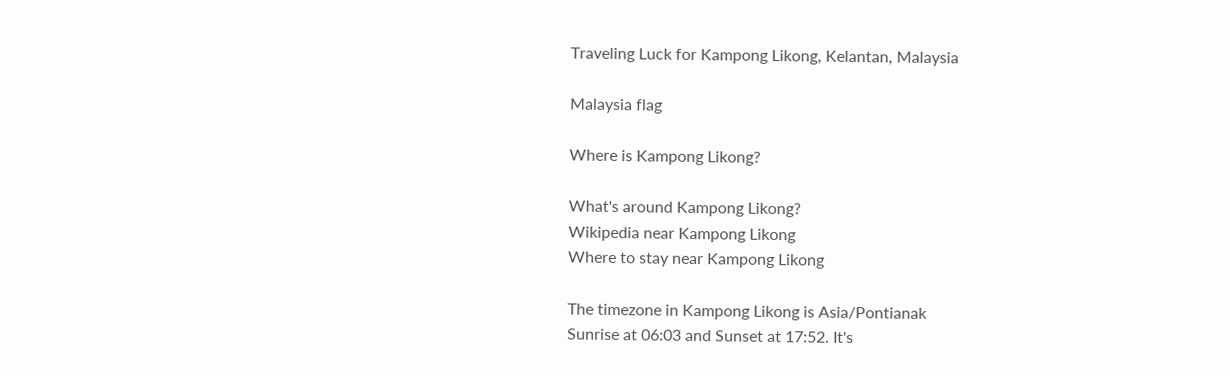Traveling Luck for Kampong Likong, Kelantan, Malaysia

Malaysia flag

Where is Kampong Likong?

What's around Kampong Likong?
Wikipedia near Kampong Likong
Where to stay near Kampong Likong

The timezone in Kampong Likong is Asia/Pontianak
Sunrise at 06:03 and Sunset at 17:52. It's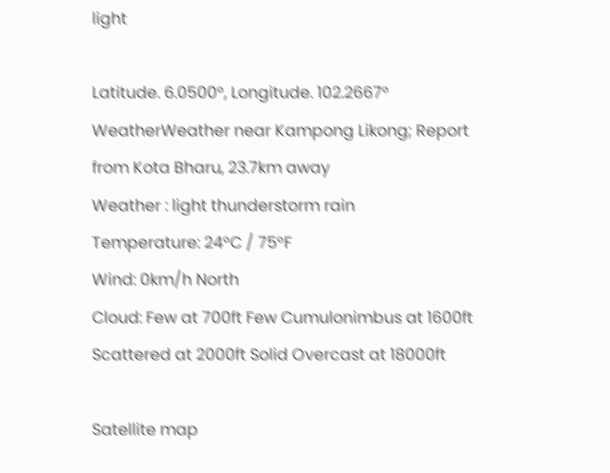light

Latitude. 6.0500°, Longitude. 102.2667°
WeatherWeather near Kampong Likong; Report from Kota Bharu, 23.7km away
Weather : light thunderstorm rain
Temperature: 24°C / 75°F
Wind: 0km/h North
Cloud: Few at 700ft Few Cumulonimbus at 1600ft Scattered at 2000ft Solid Overcast at 18000ft

Satellite map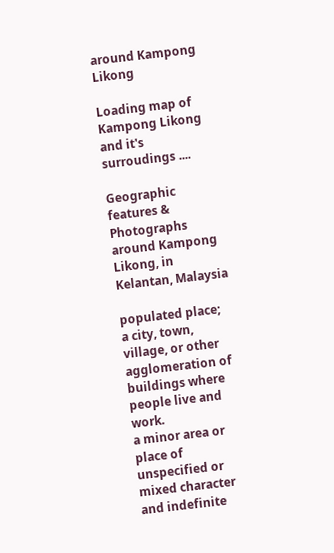around Kampong Likong

Loading map of Kampong Likong and it's surroudings ....

Geographic features & Photographs around Kampong Likong, in Kelantan, Malaysia

populated place;
a city, town, village, or other agglomeration of buildings where people live and work.
a minor area or place of unspecified or mixed character and indefinite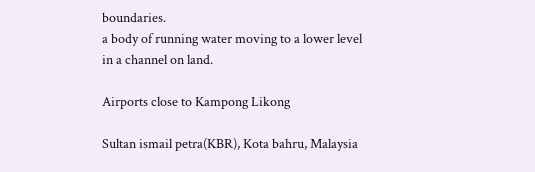boundaries.
a body of running water moving to a lower level in a channel on land.

Airports close to Kampong Likong

Sultan ismail petra(KBR), Kota bahru, Malaysia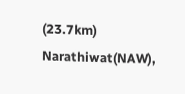(23.7km)
Narathiwat(NAW),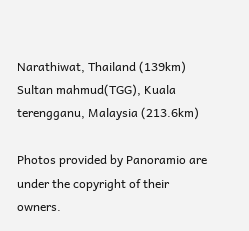Narathiwat, Thailand (139km)
Sultan mahmud(TGG), Kuala terengganu, Malaysia (213.6km)

Photos provided by Panoramio are under the copyright of their owners.